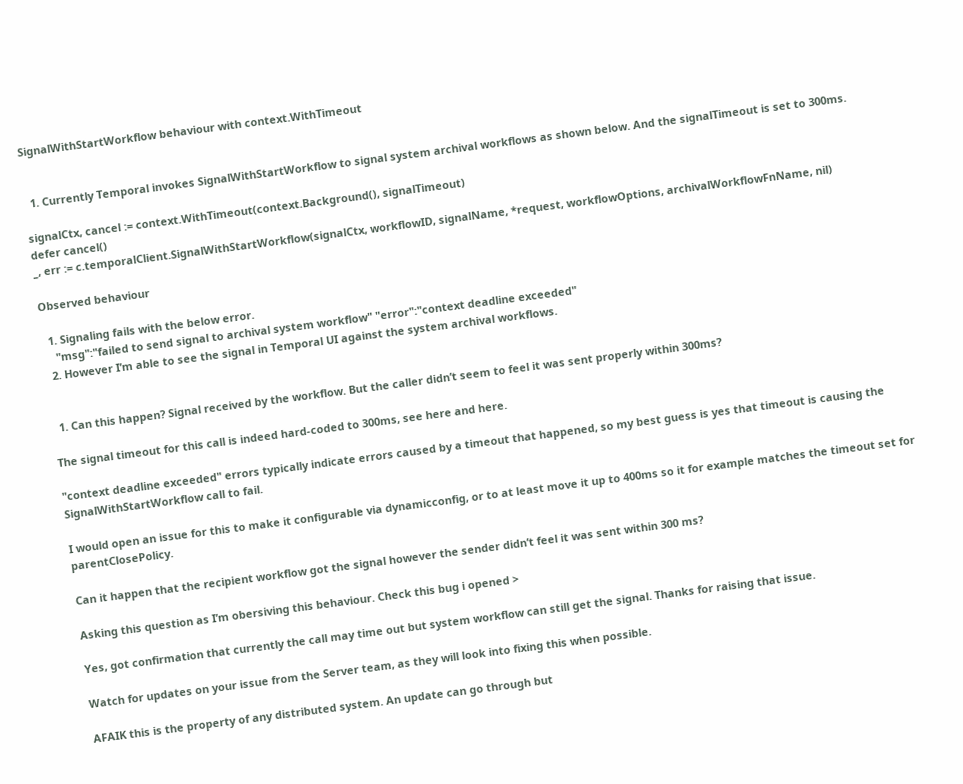SignalWithStartWorkflow behaviour with context.WithTimeout


  1. Currently Temporal invokes SignalWithStartWorkflow to signal system archival workflows as shown below. And the signalTimeout is set to 300ms.

signalCtx, cancel := context.WithTimeout(context.Background(), signalTimeout)
defer cancel()
_, err := c.temporalClient.SignalWithStartWorkflow(signalCtx, workflowID, signalName, *request, workflowOptions, archivalWorkflowFnName, nil)

Observed behaviour

  1. Signaling fails with the below error.
    "msg":"failed to send signal to archival system workflow" "error":"context deadline exceeded"
  2. However I’m able to see the signal in Temporal UI against the system archival workflows.


  1. Can this happen? Signal received by the workflow. But the caller didn’t seem to feel it was sent properly within 300ms?

The signal timeout for this call is indeed hard-coded to 300ms, see here and here.

"context deadline exceeded" errors typically indicate errors caused by a timeout that happened, so my best guess is yes that timeout is causing the SignalWithStartWorkflow call to fail.

I would open an issue for this to make it configurable via dynamicconfig, or to at least move it up to 400ms so it for example matches the timeout set for parentClosePolicy.

Can it happen that the recipient workflow got the signal however the sender didn’t feel it was sent within 300 ms?

Asking this question as I’m obersiving this behaviour. Check this bug i opened >

Yes, got confirmation that currently the call may time out but system workflow can still get the signal. Thanks for raising that issue.

Watch for updates on your issue from the Server team, as they will look into fixing this when possible.

AFAIK this is the property of any distributed system. An update can go through but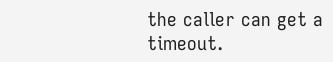the caller can get a timeout.